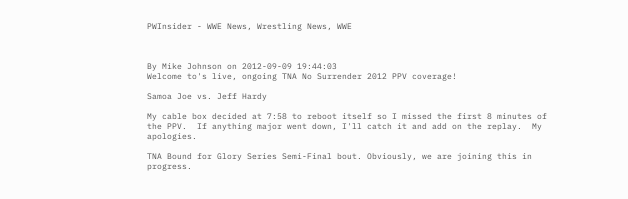PWInsider - WWE News, Wrestling News, WWE



By Mike Johnson on 2012-09-09 19:44:03
Welcome to's live, ongoing TNA No Surrender 2012 PPV coverage!

Samoa Joe vs. Jeff Hardy

My cable box decided at 7:58 to reboot itself so I missed the first 8 minutes of the PPV.  If anything major went down, I'll catch it and add on the replay.  My apologies.

TNA Bound for Glory Series Semi-Final bout. Obviously, we are joining this in progress.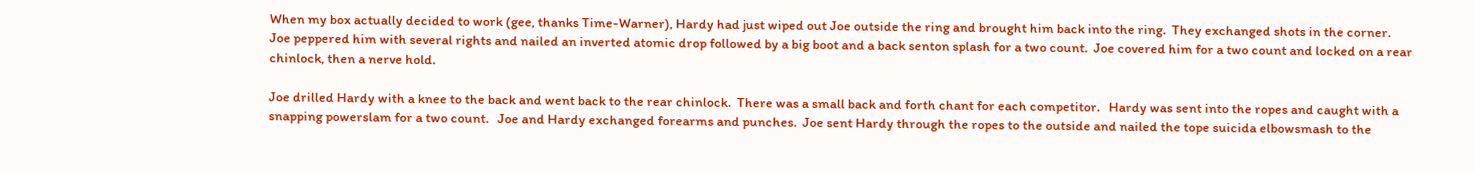When my box actually decided to work (gee, thanks Time-Warner), Hardy had just wiped out Joe outside the ring and brought him back into the ring.  They exchanged shots in the corner.  Joe peppered him with several rights and nailed an inverted atomic drop followed by a big boot and a back senton splash for a two count.  Joe covered him for a two count and locked on a rear chinlock, then a nerve hold.

Joe drilled Hardy with a knee to the back and went back to the rear chinlock.  There was a small back and forth chant for each competitor.   Hardy was sent into the ropes and caught with a snapping powerslam for a two count.   Joe and Hardy exchanged forearms and punches.  Joe sent Hardy through the ropes to the outside and nailed the tope suicida elbowsmash to the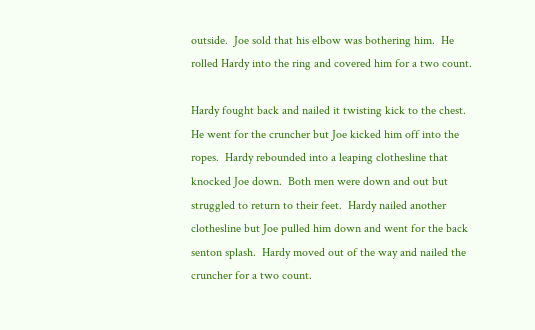outside.  Joe sold that his elbow was bothering him.  He rolled Hardy into the ring and covered him for a two count.

Hardy fought back and nailed it twisting kick to the chest.  He went for the cruncher but Joe kicked him off into the ropes.  Hardy rebounded into a leaping clothesline that knocked Joe down.  Both men were down and out but struggled to return to their feet.  Hardy nailed another clothesline but Joe pulled him down and went for the back senton splash.  Hardy moved out of the way and nailed the cruncher for a two count.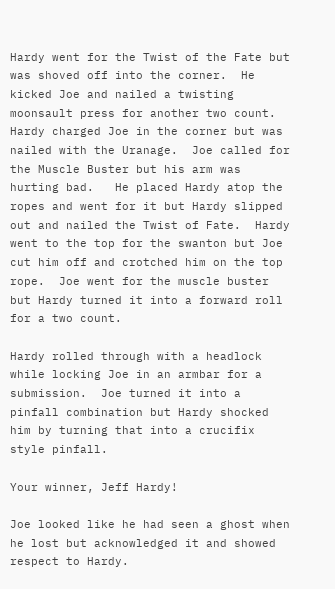Hardy went for the Twist of the Fate but was shoved off into the corner.  He kicked Joe and nailed a twisting moonsault press for another two count.   Hardy charged Joe in the corner but was nailed with the Uranage.  Joe called for the Muscle Buster but his arm was hurting bad.   He placed Hardy atop the ropes and went for it but Hardy slipped out and nailed the Twist of Fate.  Hardy went to the top for the swanton but Joe cut him off and crotched him on the top rope.  Joe went for the muscle buster but Hardy turned it into a forward roll for a two count.

Hardy rolled through with a headlock while locking Joe in an armbar for a submission.  Joe turned it into a pinfall combination but Hardy shocked him by turning that into a crucifix style pinfall.

Your winner, Jeff Hardy!

Joe looked like he had seen a ghost when he lost but acknowledged it and showed respect to Hardy.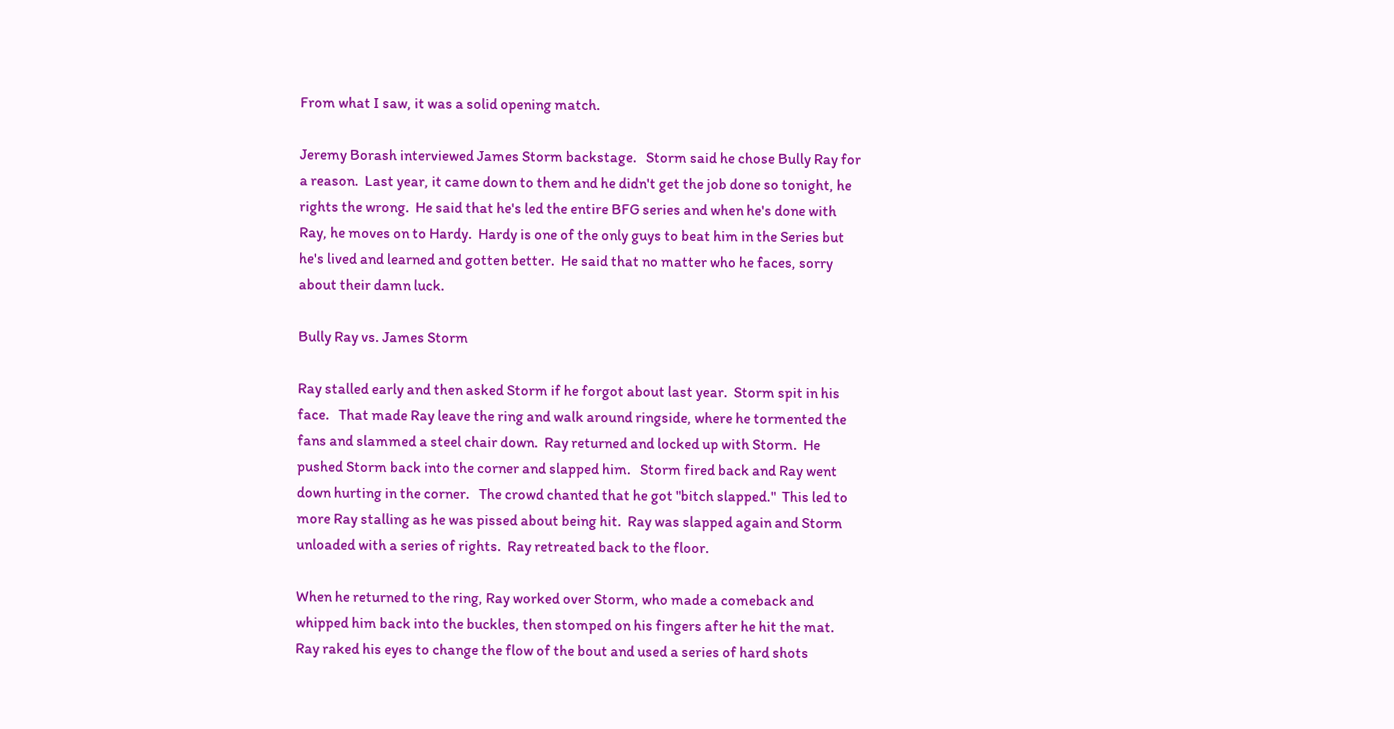From what I saw, it was a solid opening match.

Jeremy Borash interviewed James Storm backstage.   Storm said he chose Bully Ray for a reason.  Last year, it came down to them and he didn't get the job done so tonight, he rights the wrong.  He said that he's led the entire BFG series and when he's done with Ray, he moves on to Hardy.  Hardy is one of the only guys to beat him in the Series but he's lived and learned and gotten better.  He said that no matter who he faces, sorry about their damn luck.

Bully Ray vs. James Storm

Ray stalled early and then asked Storm if he forgot about last year.  Storm spit in his face.   That made Ray leave the ring and walk around ringside, where he tormented the fans and slammed a steel chair down.  Ray returned and locked up with Storm.  He pushed Storm back into the corner and slapped him.   Storm fired back and Ray went down hurting in the corner.   The crowd chanted that he got "bitch slapped."  This led to more Ray stalling as he was pissed about being hit.  Ray was slapped again and Storm unloaded with a series of rights.  Ray retreated back to the floor.

When he returned to the ring, Ray worked over Storm, who made a comeback and whipped him back into the buckles, then stomped on his fingers after he hit the mat.  Ray raked his eyes to change the flow of the bout and used a series of hard shots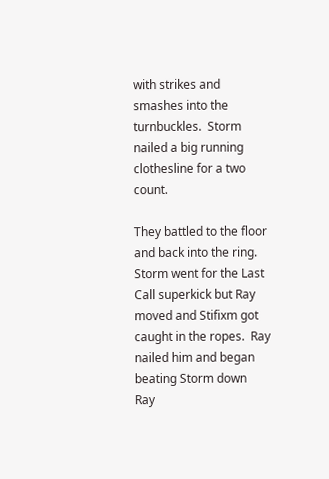with strikes and smashes into the turnbuckles.  Storm nailed a big running clothesline for a two count.

They battled to the floor and back into the ring.  Storm went for the Last Call superkick but Ray moved and Stifixm got caught in the ropes.  Ray nailed him and began beating Storm down   Ray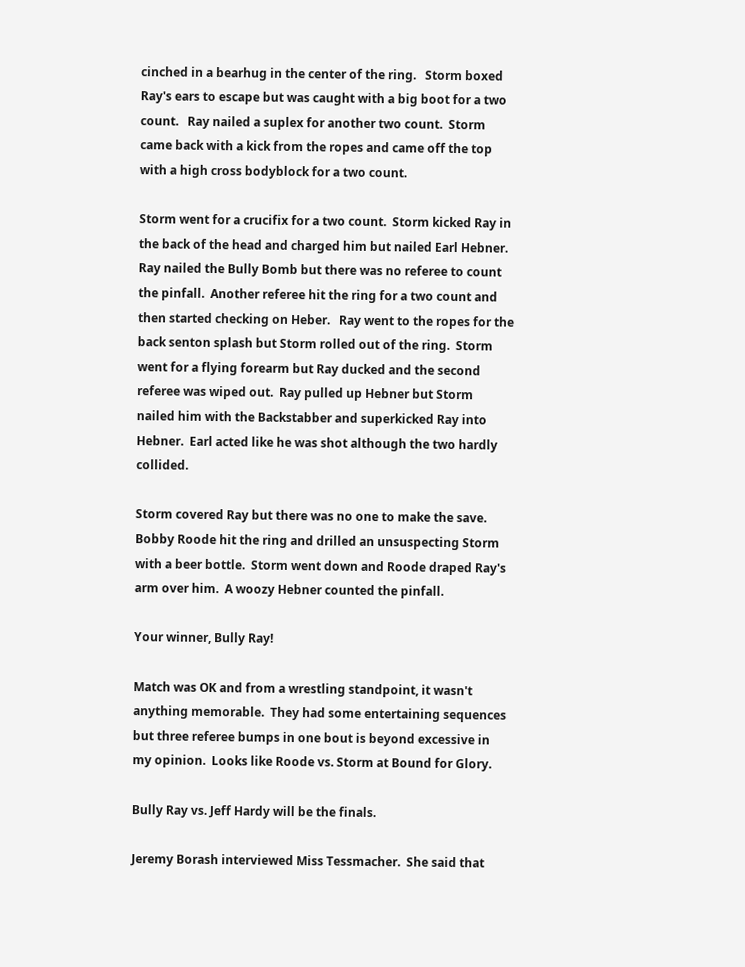cinched in a bearhug in the center of the ring.   Storm boxed Ray's ears to escape but was caught with a big boot for a two count.   Ray nailed a suplex for another two count.  Storm came back with a kick from the ropes and came off the top with a high cross bodyblock for a two count.

Storm went for a crucifix for a two count.  Storm kicked Ray in the back of the head and charged him but nailed Earl Hebner.  Ray nailed the Bully Bomb but there was no referee to count the pinfall.  Another referee hit the ring for a two count and then started checking on Heber.   Ray went to the ropes for the back senton splash but Storm rolled out of the ring.  Storm went for a flying forearm but Ray ducked and the second referee was wiped out.  Ray pulled up Hebner but Storm nailed him with the Backstabber and superkicked Ray into Hebner.  Earl acted like he was shot although the two hardly collided.

Storm covered Ray but there was no one to make the save.  Bobby Roode hit the ring and drilled an unsuspecting Storm with a beer bottle.  Storm went down and Roode draped Ray's arm over him.  A woozy Hebner counted the pinfall.

Your winner, Bully Ray!

Match was OK and from a wrestling standpoint, it wasn't anything memorable.  They had some entertaining sequences but three referee bumps in one bout is beyond excessive in my opinion.  Looks like Roode vs. Storm at Bound for Glory.

Bully Ray vs. Jeff Hardy will be the finals.

Jeremy Borash interviewed Miss Tessmacher.  She said that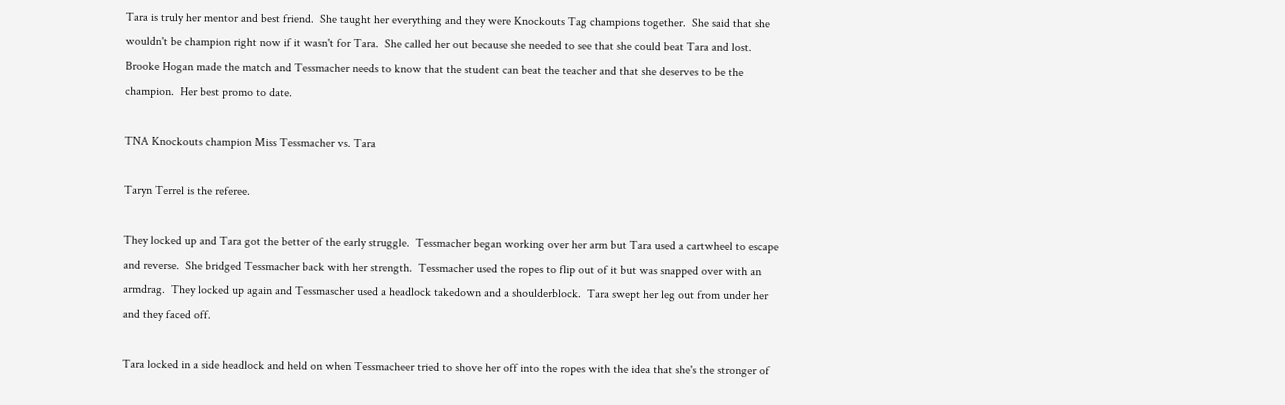Tara is truly her mentor and best friend.  She taught her everything and they were Knockouts Tag champions together.  She said that she wouldn't be champion right now if it wasn't for Tara.  She called her out because she needed to see that she could beat Tara and lost.  Brooke Hogan made the match and Tessmacher needs to know that the student can beat the teacher and that she deserves to be the champion.  Her best promo to date.

TNA Knockouts champion Miss Tessmacher vs. Tara

Taryn Terrel is the referee.

They locked up and Tara got the better of the early struggle.  Tessmacher began working over her arm but Tara used a cartwheel to escape and reverse.  She bridged Tessmacher back with her strength.  Tessmacher used the ropes to flip out of it but was snapped over with an armdrag.  They locked up again and Tessmascher used a headlock takedown and a shoulderblock.  Tara swept her leg out from under her and they faced off.

Tara locked in a side headlock and held on when Tessmacheer tried to shove her off into the ropes with the idea that she's the stronger of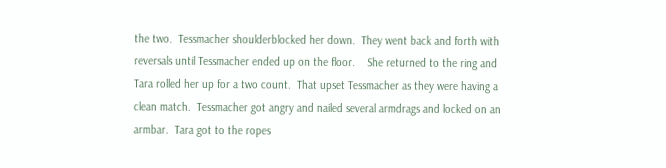the two.  Tessmacher shoulderblocked her down.  They went back and forth with reversals until Tessmacher ended up on the floor.    She returned to the ring and Tara rolled her up for a two count.  That upset Tessmacher as they were having a clean match.  Tessmacher got angry and nailed several armdrags and locked on an armbar.  Tara got to the ropes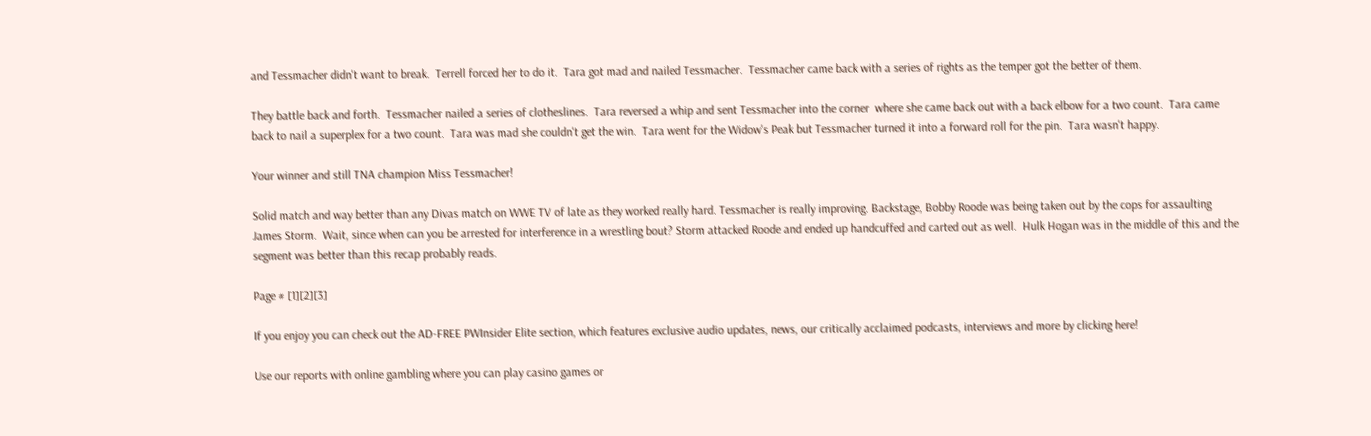and Tessmacher didn't want to break.  Terrell forced her to do it.  Tara got mad and nailed Tessmacher.  Tessmacher came back with a series of rights as the temper got the better of them.

They battle back and forth.  Tessmacher nailed a series of clotheslines.  Tara reversed a whip and sent Tessmacher into the corner  where she came back out with a back elbow for a two count.  Tara came back to nail a superplex for a two count.  Tara was mad she couldn't get the win.  Tara went for the Widow's Peak but Tessmacher turned it into a forward roll for the pin.  Tara wasn't happy.

Your winner and still TNA champion Miss Tessmacher!

Solid match and way better than any Divas match on WWE TV of late as they worked really hard. Tessmacher is really improving. Backstage, Bobby Roode was being taken out by the cops for assaulting James Storm.  Wait, since when can you be arrested for interference in a wrestling bout? Storm attacked Roode and ended up handcuffed and carted out as well.  Hulk Hogan was in the middle of this and the segment was better than this recap probably reads.

Page # [1][2][3]

If you enjoy you can check out the AD-FREE PWInsider Elite section, which features exclusive audio updates, news, our critically acclaimed podcasts, interviews and more by clicking here!

Use our reports with online gambling where you can play casino games or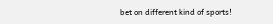bet on different kind of sports!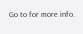Go to for more info.